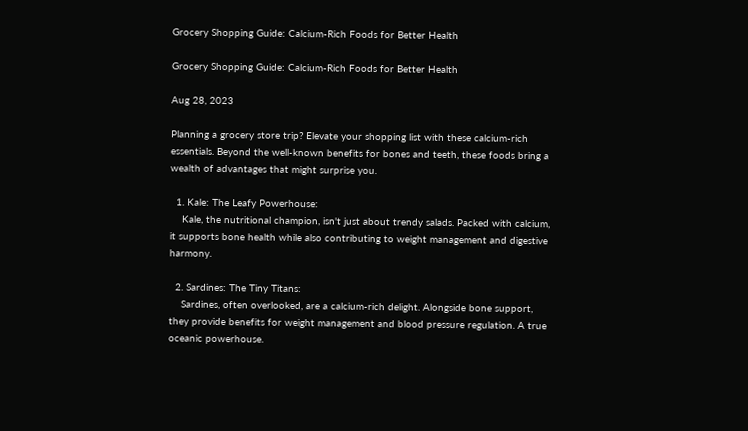Grocery Shopping Guide: Calcium-Rich Foods for Better Health

Grocery Shopping Guide: Calcium-Rich Foods for Better Health

Aug 28, 2023

Planning a grocery store trip? Elevate your shopping list with these calcium-rich essentials. Beyond the well-known benefits for bones and teeth, these foods bring a wealth of advantages that might surprise you.

  1. Kale: The Leafy Powerhouse:
    Kale, the nutritional champion, isn't just about trendy salads. Packed with calcium, it supports bone health while also contributing to weight management and digestive harmony.

  2. Sardines: The Tiny Titans:
    Sardines, often overlooked, are a calcium-rich delight. Alongside bone support, they provide benefits for weight management and blood pressure regulation. A true oceanic powerhouse.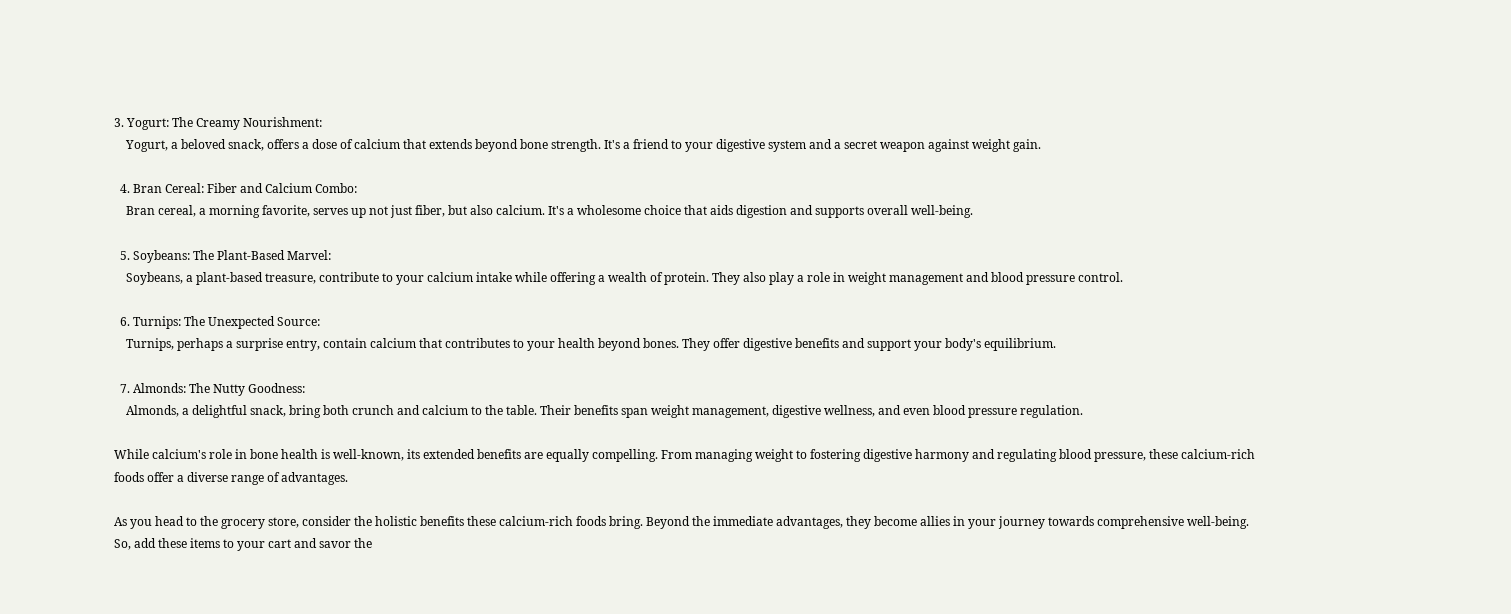3. Yogurt: The Creamy Nourishment:
    Yogurt, a beloved snack, offers a dose of calcium that extends beyond bone strength. It's a friend to your digestive system and a secret weapon against weight gain.

  4. Bran Cereal: Fiber and Calcium Combo:
    Bran cereal, a morning favorite, serves up not just fiber, but also calcium. It's a wholesome choice that aids digestion and supports overall well-being.

  5. Soybeans: The Plant-Based Marvel:
    Soybeans, a plant-based treasure, contribute to your calcium intake while offering a wealth of protein. They also play a role in weight management and blood pressure control.

  6. Turnips: The Unexpected Source:
    Turnips, perhaps a surprise entry, contain calcium that contributes to your health beyond bones. They offer digestive benefits and support your body's equilibrium.

  7. Almonds: The Nutty Goodness:
    Almonds, a delightful snack, bring both crunch and calcium to the table. Their benefits span weight management, digestive wellness, and even blood pressure regulation.

While calcium's role in bone health is well-known, its extended benefits are equally compelling. From managing weight to fostering digestive harmony and regulating blood pressure, these calcium-rich foods offer a diverse range of advantages.

As you head to the grocery store, consider the holistic benefits these calcium-rich foods bring. Beyond the immediate advantages, they become allies in your journey towards comprehensive well-being. So, add these items to your cart and savor the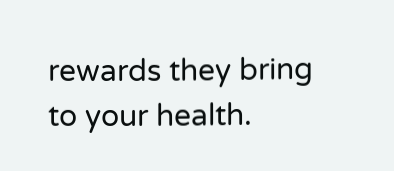rewards they bring to your health.